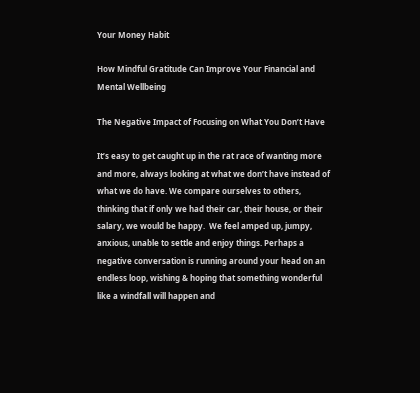Your Money Habit

How Mindful Gratitude Can Improve Your Financial and Mental Wellbeing

The Negative Impact of Focusing on What You Don’t Have

It’s easy to get caught up in the rat race of wanting more and more, always looking at what we don’t have instead of what we do have. We compare ourselves to others, thinking that if only we had their car, their house, or their salary, we would be happy.  We feel amped up, jumpy, anxious, unable to settle and enjoy things. Perhaps a negative conversation is running around your head on an endless loop, wishing & hoping that something wonderful like a windfall will happen and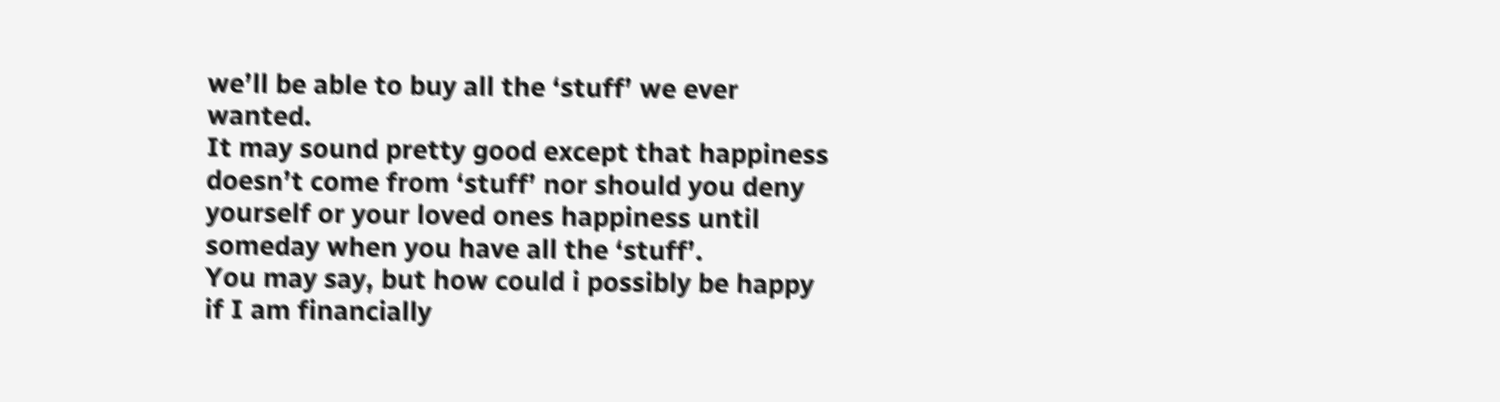we’ll be able to buy all the ‘stuff’ we ever wanted.
It may sound pretty good except that happiness doesn’t come from ‘stuff’ nor should you deny yourself or your loved ones happiness until someday when you have all the ‘stuff’.
You may say, but how could i possibly be happy if I am financially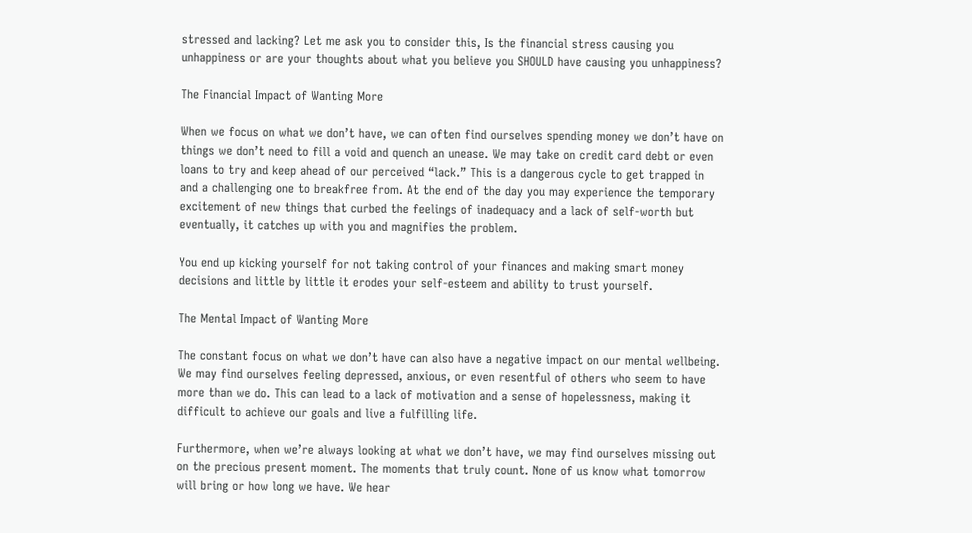stressed and lacking? Let me ask you to consider this, Is the financial stress causing you unhappiness or are your thoughts about what you believe you SHOULD have causing you unhappiness?

The Financial Impact of Wanting More

When we focus on what we don’t have, we can often find ourselves spending money we don’t have on things we don’t need to fill a void and quench an unease. We may take on credit card debt or even loans to try and keep ahead of our perceived “lack.” This is a dangerous cycle to get trapped in and a challenging one to breakfree from. At the end of the day you may experience the temporary excitement of new things that curbed the feelings of inadequacy and a lack of self-worth but eventually, it catches up with you and magnifies the problem.

You end up kicking yourself for not taking control of your finances and making smart money decisions and little by little it erodes your self-esteem and ability to trust yourself.

The Mental Impact of Wanting More

The constant focus on what we don’t have can also have a negative impact on our mental wellbeing. We may find ourselves feeling depressed, anxious, or even resentful of others who seem to have more than we do. This can lead to a lack of motivation and a sense of hopelessness, making it difficult to achieve our goals and live a fulfilling life.

Furthermore, when we’re always looking at what we don’t have, we may find ourselves missing out on the precious present moment. The moments that truly count. None of us know what tomorrow will bring or how long we have. We hear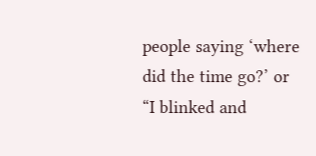people saying ‘where did the time go?’ or “I blinked and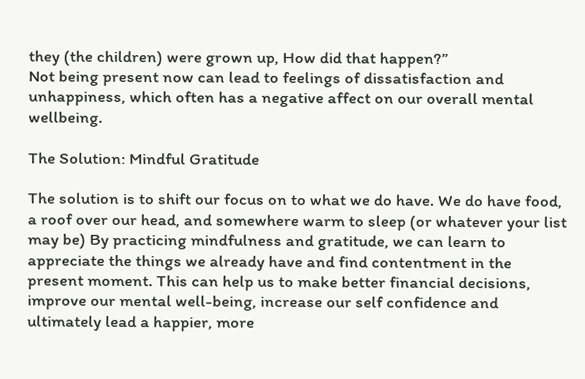they (the children) were grown up, How did that happen?”
Not being present now can lead to feelings of dissatisfaction and unhappiness, which often has a negative affect on our overall mental wellbeing.

The Solution: Mindful Gratitude

The solution is to shift our focus on to what we do have. We do have food, a roof over our head, and somewhere warm to sleep (or whatever your list may be) By practicing mindfulness and gratitude, we can learn to appreciate the things we already have and find contentment in the present moment. This can help us to make better financial decisions, improve our mental well-being, increase our self confidence and ultimately lead a happier, more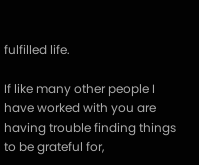fulfilled life.

If like many other people I have worked with you are having trouble finding things to be grateful for,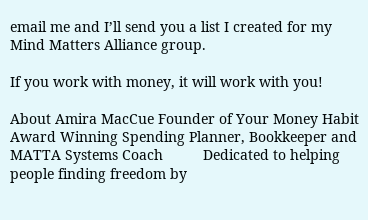email me and I’ll send you a list I created for my Mind Matters Alliance group.

If you work with money, it will work with you!

About Amira MacCue Founder of Your Money Habit                                      Award Winning Spending Planner, Bookkeeper and MATTA Systems Coach          Dedicated to helping people finding freedom by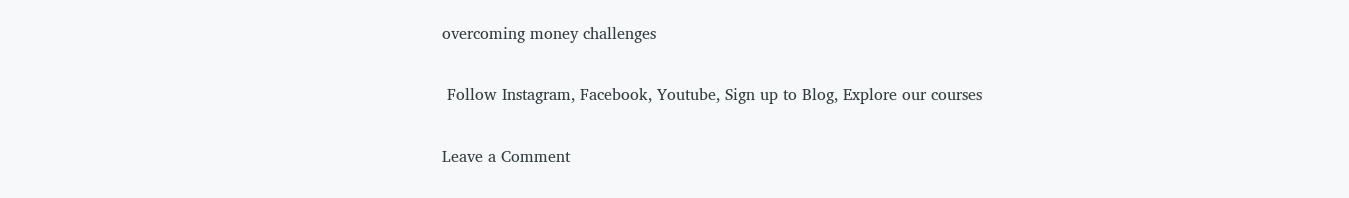overcoming money challenges

 Follow Instagram, Facebook, Youtube, Sign up to Blog, Explore our courses

Leave a Comment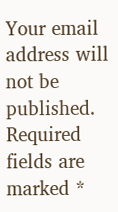Your email address will not be published. Required fields are marked *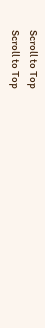Scroll to Top
Scroll to Top